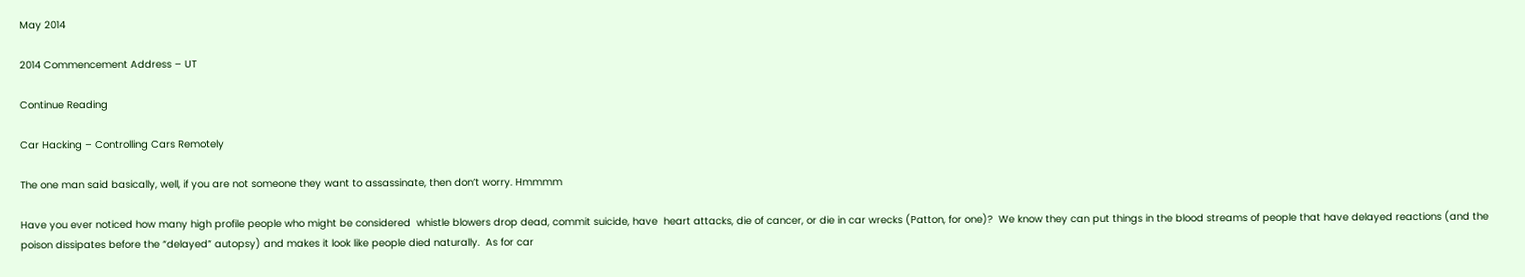May 2014

2014 Commencement Address – UT

Continue Reading

Car Hacking – Controlling Cars Remotely

The one man said basically, well, if you are not someone they want to assassinate, then don’t worry. Hmmmm

Have you ever noticed how many high profile people who might be considered  whistle blowers drop dead, commit suicide, have  heart attacks, die of cancer, or die in car wrecks (Patton, for one)?  We know they can put things in the blood streams of people that have delayed reactions (and the poison dissipates before the “delayed” autopsy) and makes it look like people died naturally.  As for car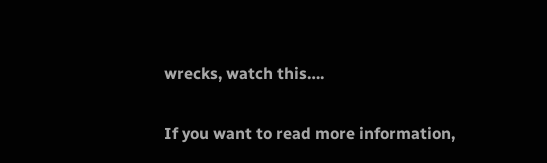wrecks, watch this….

If you want to read more information,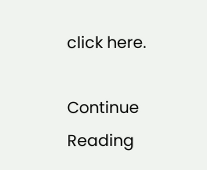click here.

Continue Reading